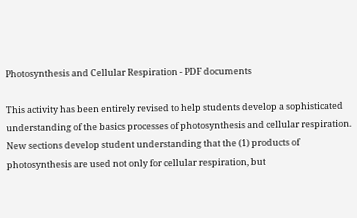Photosynthesis and Cellular Respiration - PDF documents

This activity has been entirely revised to help students develop a sophisticated understanding of the basics processes of photosynthesis and cellular respiration. New sections develop student understanding that the (1) products of photosynthesis are used not only for cellular respiration, but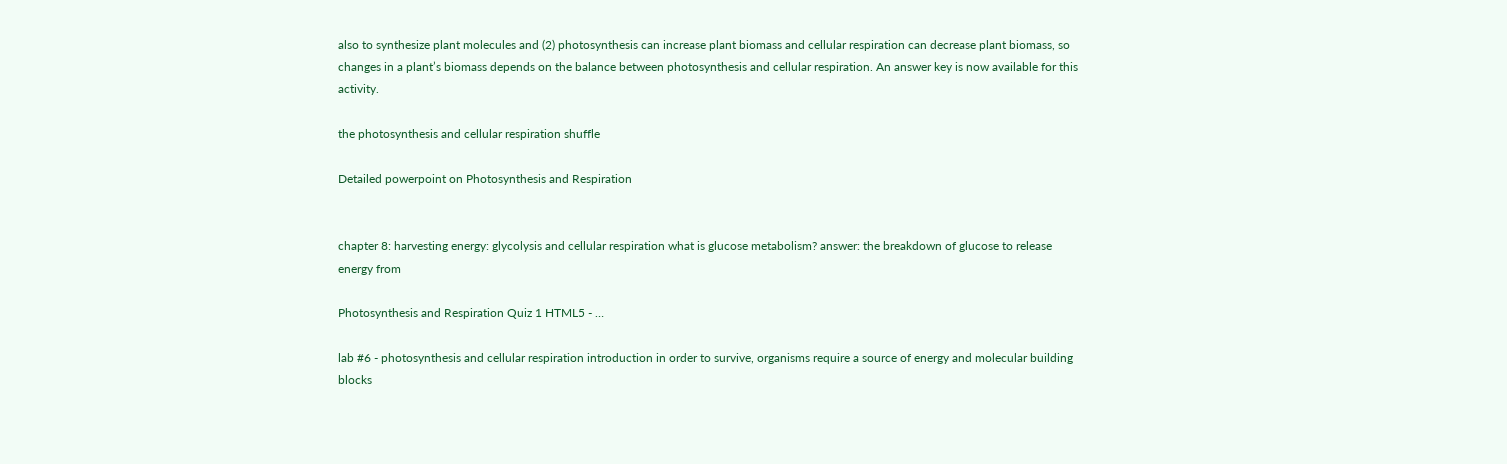also to synthesize plant molecules and (2) photosynthesis can increase plant biomass and cellular respiration can decrease plant biomass, so changes in a plant’s biomass depends on the balance between photosynthesis and cellular respiration. An answer key is now available for this activity.

the photosynthesis and cellular respiration shuffle

Detailed powerpoint on Photosynthesis and Respiration


chapter 8: harvesting energy: glycolysis and cellular respiration what is glucose metabolism? answer: the breakdown of glucose to release energy from

Photosynthesis and Respiration Quiz 1 HTML5 - …

lab #6 - photosynthesis and cellular respiration introduction in order to survive, organisms require a source of energy and molecular building blocks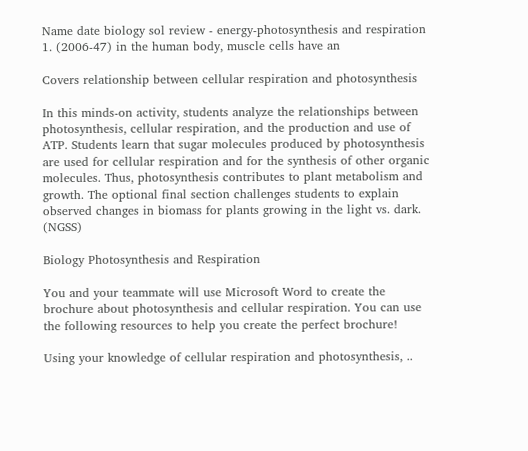Name date biology sol review - energy-photosynthesis and respiration 1. (2006-47) in the human body, muscle cells have an

Covers relationship between cellular respiration and photosynthesis

In this minds-on activity, students analyze the relationships between photosynthesis, cellular respiration, and the production and use of ATP. Students learn that sugar molecules produced by photosynthesis are used for cellular respiration and for the synthesis of other organic molecules. Thus, photosynthesis contributes to plant metabolism and growth. The optional final section challenges students to explain observed changes in biomass for plants growing in the light vs. dark. (NGSS)

Biology Photosynthesis and Respiration

You and your teammate will use Microsoft Word to create the brochure about photosynthesis and cellular respiration. You can use the following resources to help you create the perfect brochure!

Using your knowledge of cellular respiration and photosynthesis, ..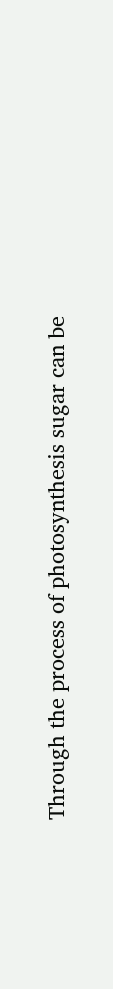Through the process of photosynthesis sugar can be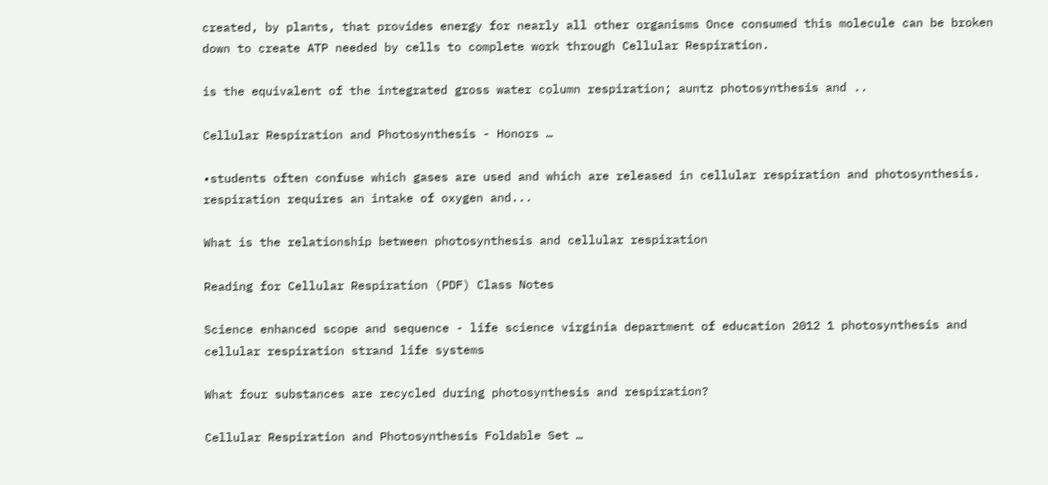created, by plants, that provides energy for nearly all other organisms Once consumed this molecule can be broken down to create ATP needed by cells to complete work through Cellular Respiration.

is the equivalent of the integrated gross water column respiration; auntz photosynthesis and ..

Cellular Respiration and Photosynthesis - Honors …

•students often confuse which gases are used and which are released in cellular respiration and photosynthesis. respiration requires an intake of oxygen and...

What is the relationship between photosynthesis and cellular respiration

Reading for Cellular Respiration (PDF) Class Notes

Science enhanced scope and sequence - life science virginia department of education 2012 1 photosynthesis and cellular respiration strand life systems

What four substances are recycled during photosynthesis and respiration?

Cellular Respiration and Photosynthesis Foldable Set …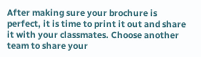After making sure your brochure is perfect, it is time to print it out and share it with your classmates. Choose another team to share your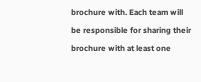brochure with. Each team will be responsible for sharing their brochure with at least one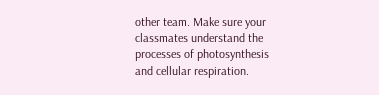other team. Make sure your classmates understand the processes of photosynthesis and cellular respiration.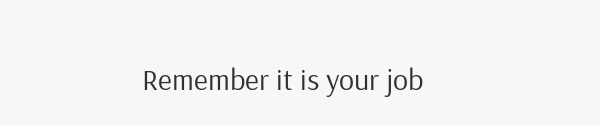Remember it is your job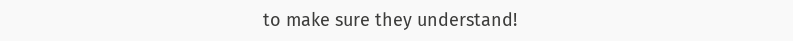to make sure they understand!